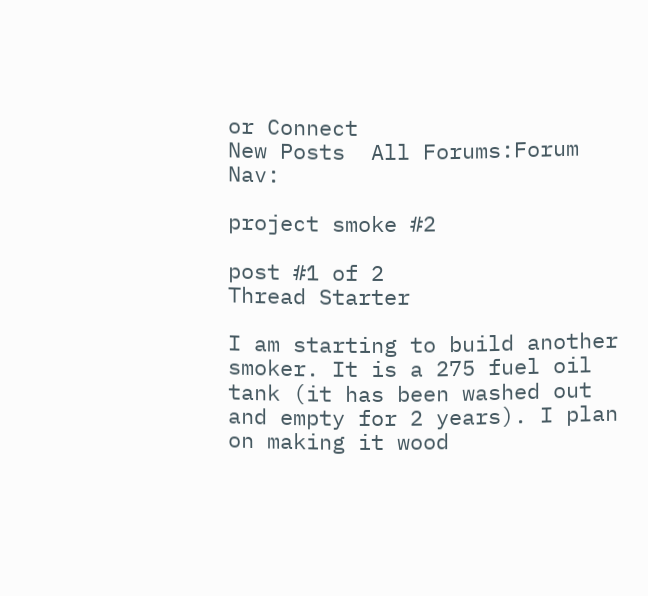or Connect
New Posts  All Forums:Forum Nav:

project smoke #2

post #1 of 2
Thread Starter

I am starting to build another smoker. It is a 275 fuel oil tank (it has been washed out and empty for 2 years). I plan on making it wood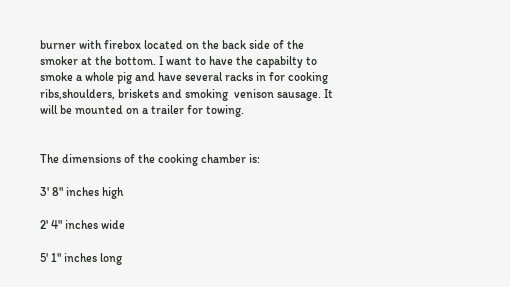burner with firebox located on the back side of the smoker at the bottom. I want to have the capabilty to smoke a whole pig and have several racks in for cooking ribs,shoulders, briskets and smoking  venison sausage. It will be mounted on a trailer for towing.


The dimensions of the cooking chamber is:

3' 8" inches high

2' 4" inches wide

5' 1" inches long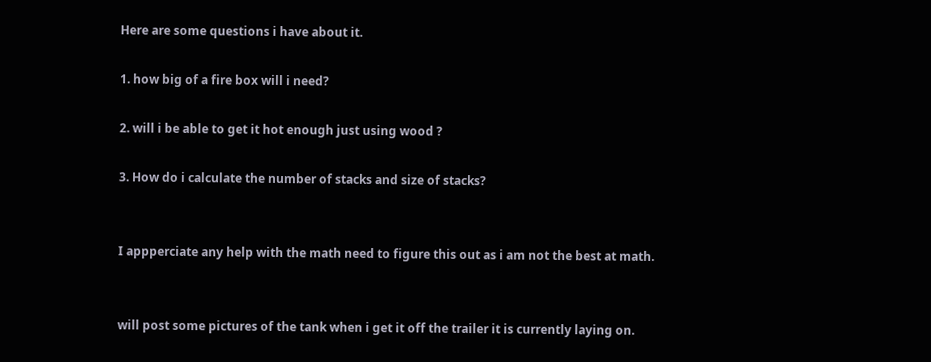Here are some questions i have about it.

1. how big of a fire box will i need?

2. will i be able to get it hot enough just using wood ?

3. How do i calculate the number of stacks and size of stacks?


I appperciate any help with the math need to figure this out as i am not the best at math.


will post some pictures of the tank when i get it off the trailer it is currently laying on.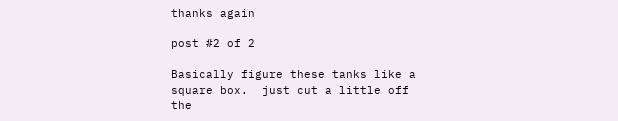thanks again

post #2 of 2

Basically figure these tanks like a square box.  just cut a little off the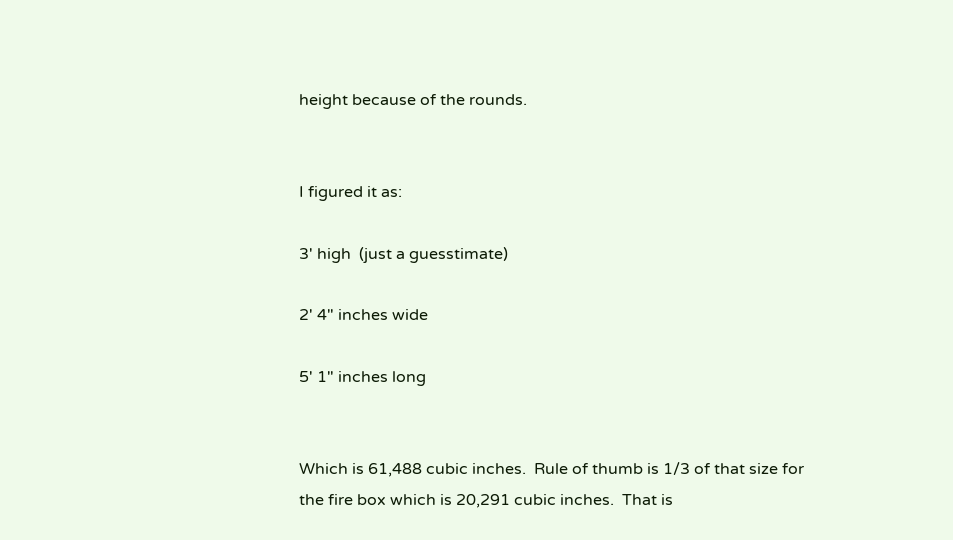height because of the rounds.


I figured it as:

3' high  (just a guesstimate)

2' 4" inches wide

5' 1" inches long


Which is 61,488 cubic inches.  Rule of thumb is 1/3 of that size for the fire box which is 20,291 cubic inches.  That is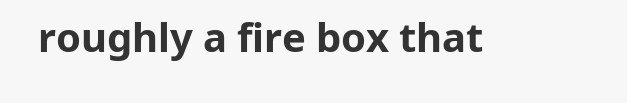roughly a fire box that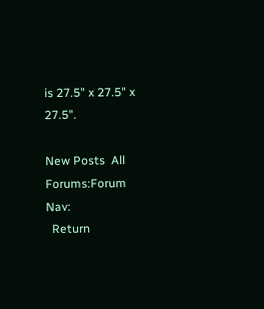is 27.5" x 27.5" x 27.5".

New Posts  All Forums:Forum Nav:
  Return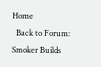Home
  Back to Forum: Smoker Builds